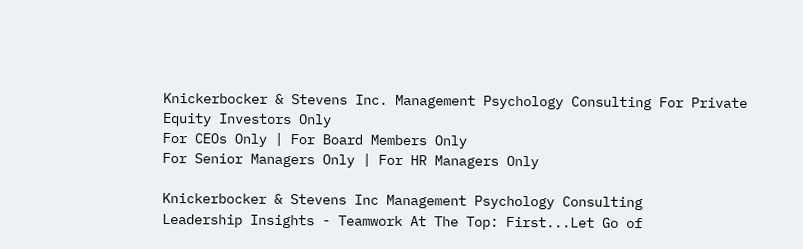Knickerbocker & Stevens Inc. Management Psychology Consulting For Private Equity Investors Only
For CEOs Only | For Board Members Only
For Senior Managers Only | For HR Managers Only

Knickerbocker & Stevens Inc Management Psychology Consulting
Leadership Insights - Teamwork At The Top: First...Let Go of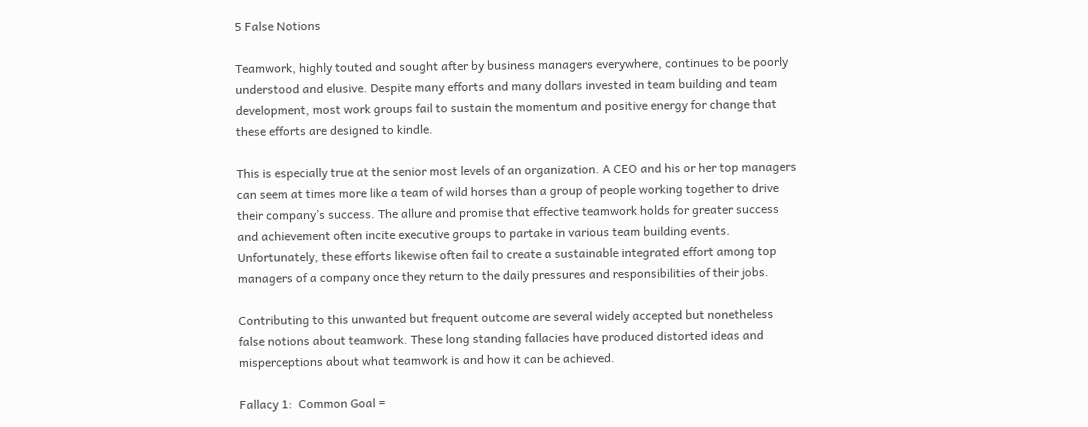5 False Notions

Teamwork, highly touted and sought after by business managers everywhere, continues to be poorly understood and elusive. Despite many efforts and many dollars invested in team building and team development, most work groups fail to sustain the momentum and positive energy for change that these efforts are designed to kindle.

This is especially true at the senior most levels of an organization. A CEO and his or her top managers can seem at times more like a team of wild horses than a group of people working together to drive their company’s success. The allure and promise that effective teamwork holds for greater success and achievement often incite executive groups to partake in various team building events. Unfortunately, these efforts likewise often fail to create a sustainable integrated effort among top managers of a company once they return to the daily pressures and responsibilities of their jobs.

Contributing to this unwanted but frequent outcome are several widely accepted but nonetheless false notions about teamwork. These long standing fallacies have produced distorted ideas and misperceptions about what teamwork is and how it can be achieved.

Fallacy 1:  Common Goal =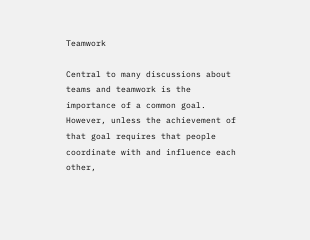Teamwork

Central to many discussions about teams and teamwork is the importance of a common goal. However, unless the achievement of that goal requires that people coordinate with and influence each other,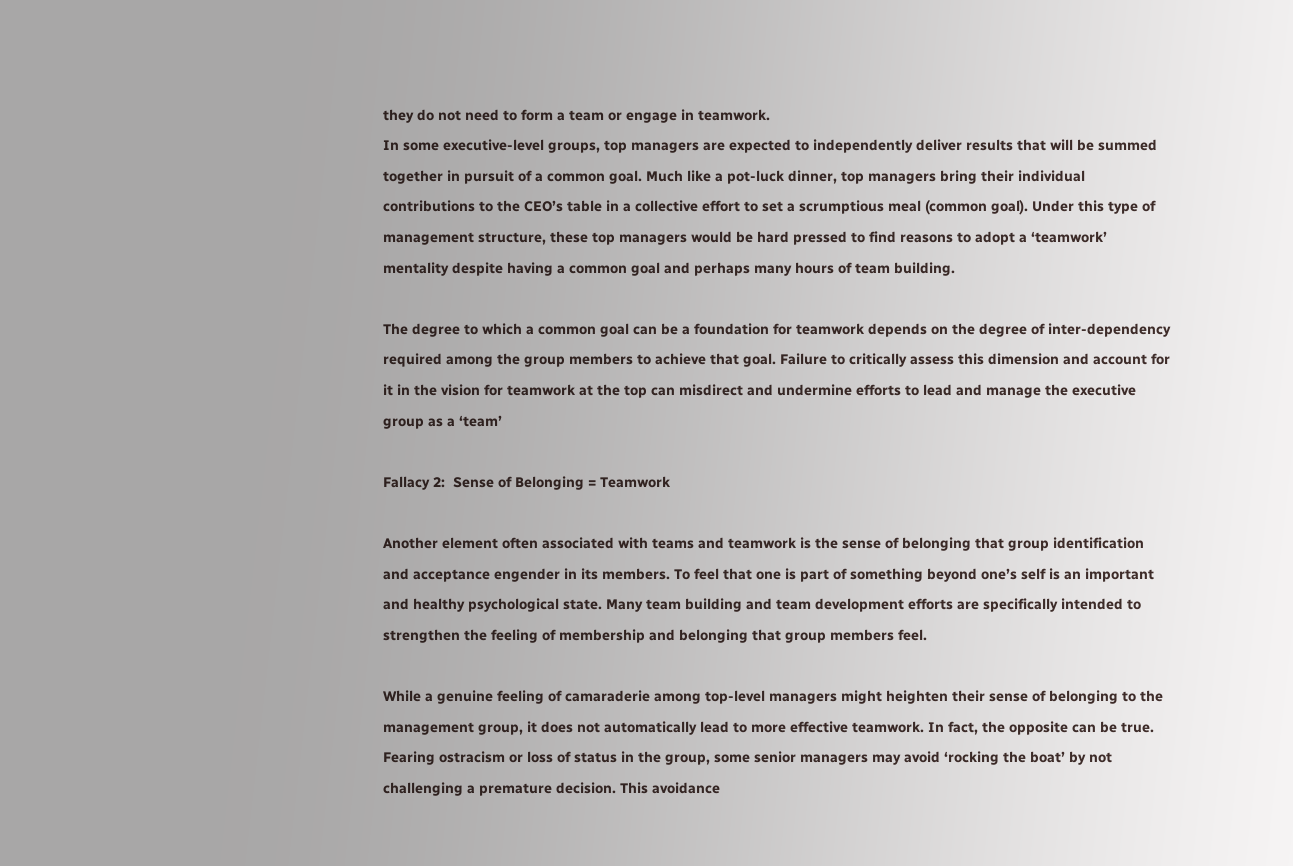they do not need to form a team or engage in teamwork.
In some executive-level groups, top managers are expected to independently deliver results that will be summed together in pursuit of a common goal. Much like a pot-luck dinner, top managers bring their individual contributions to the CEO’s table in a collective effort to set a scrumptious meal (common goal). Under this type of management structure, these top managers would be hard pressed to find reasons to adopt a ‘teamwork’ mentality despite having a common goal and perhaps many hours of team building.

The degree to which a common goal can be a foundation for teamwork depends on the degree of inter-dependency required among the group members to achieve that goal. Failure to critically assess this dimension and account for it in the vision for teamwork at the top can misdirect and undermine efforts to lead and manage the executive group as a ‘team’

Fallacy 2:  Sense of Belonging = Teamwork

Another element often associated with teams and teamwork is the sense of belonging that group identification and acceptance engender in its members. To feel that one is part of something beyond one’s self is an important and healthy psychological state. Many team building and team development efforts are specifically intended to strengthen the feeling of membership and belonging that group members feel.

While a genuine feeling of camaraderie among top-level managers might heighten their sense of belonging to the management group, it does not automatically lead to more effective teamwork. In fact, the opposite can be true. Fearing ostracism or loss of status in the group, some senior managers may avoid ‘rocking the boat’ by not challenging a premature decision. This avoidance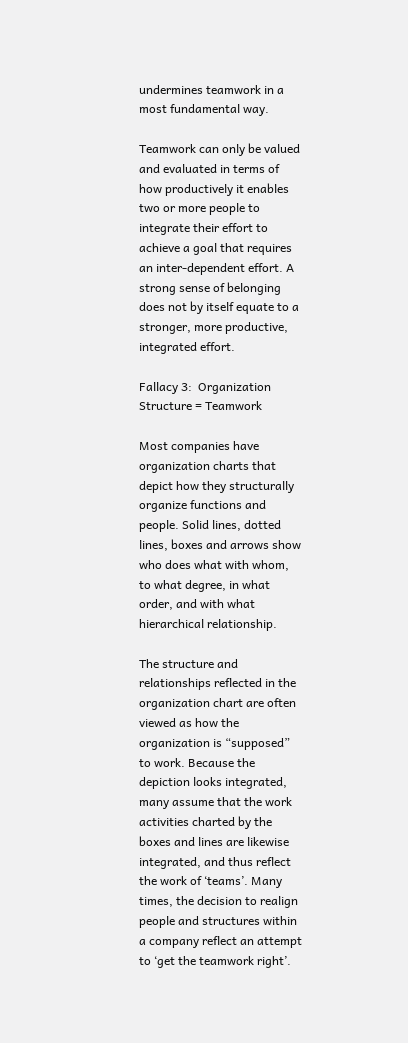undermines teamwork in a most fundamental way.

Teamwork can only be valued and evaluated in terms of how productively it enables two or more people to integrate their effort to achieve a goal that requires an inter-dependent effort. A strong sense of belonging does not by itself equate to a stronger, more productive, integrated effort.

Fallacy 3:  Organization Structure = Teamwork

Most companies have organization charts that depict how they structurally organize functions and people. Solid lines, dotted lines, boxes and arrows show who does what with whom, to what degree, in what order, and with what hierarchical relationship.

The structure and relationships reflected in the organization chart are often viewed as how the organization is “supposed” to work. Because the depiction looks integrated, many assume that the work activities charted by the boxes and lines are likewise integrated, and thus reflect the work of ‘teams’. Many times, the decision to realign people and structures within a company reflect an attempt to ‘get the teamwork right’.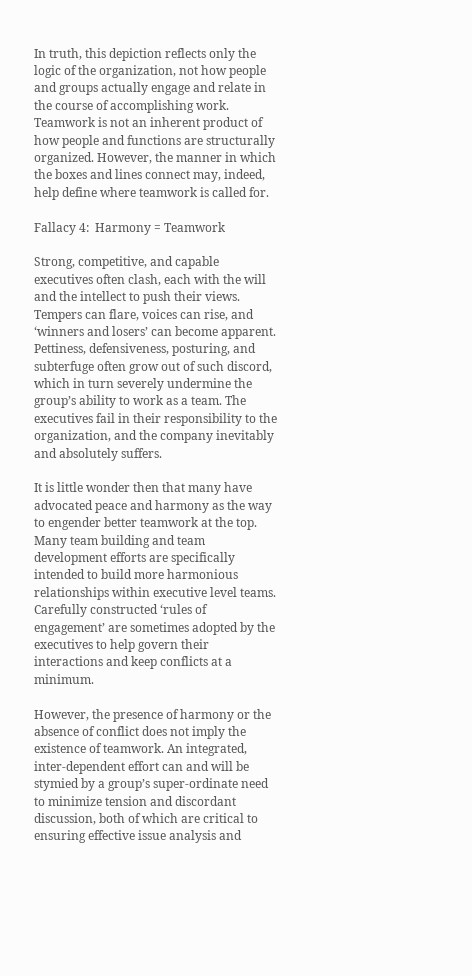In truth, this depiction reflects only the logic of the organization, not how people and groups actually engage and relate in the course of accomplishing work. Teamwork is not an inherent product of how people and functions are structurally organized. However, the manner in which the boxes and lines connect may, indeed, help define where teamwork is called for.

Fallacy 4:  Harmony = Teamwork

Strong, competitive, and capable executives often clash, each with the will and the intellect to push their views. Tempers can flare, voices can rise, and ‘winners and losers’ can become apparent. Pettiness, defensiveness, posturing, and subterfuge often grow out of such discord, which in turn severely undermine the group’s ability to work as a team. The executives fail in their responsibility to the organization, and the company inevitably and absolutely suffers.

It is little wonder then that many have advocated peace and harmony as the way to engender better teamwork at the top. Many team building and team development efforts are specifically intended to build more harmonious relationships within executive level teams. Carefully constructed ‘rules of engagement’ are sometimes adopted by the executives to help govern their interactions and keep conflicts at a minimum.

However, the presence of harmony or the absence of conflict does not imply the existence of teamwork. An integrated, inter-dependent effort can and will be stymied by a group’s super-ordinate need to minimize tension and discordant discussion, both of which are critical to ensuring effective issue analysis and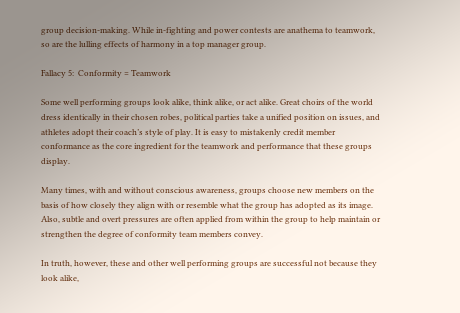group decision-making. While in-fighting and power contests are anathema to teamwork, so are the lulling effects of harmony in a top manager group.

Fallacy 5:  Conformity = Teamwork

Some well performing groups look alike, think alike, or act alike. Great choirs of the world dress identically in their chosen robes, political parties take a unified position on issues, and athletes adopt their coach’s style of play. It is easy to mistakenly credit member conformance as the core ingredient for the teamwork and performance that these groups display.

Many times, with and without conscious awareness, groups choose new members on the basis of how closely they align with or resemble what the group has adopted as its image. Also, subtle and overt pressures are often applied from within the group to help maintain or strengthen the degree of conformity team members convey.

In truth, however, these and other well performing groups are successful not because they look alike,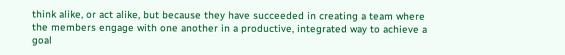think alike, or act alike, but because they have succeeded in creating a team where the members engage with one another in a productive, integrated way to achieve a goal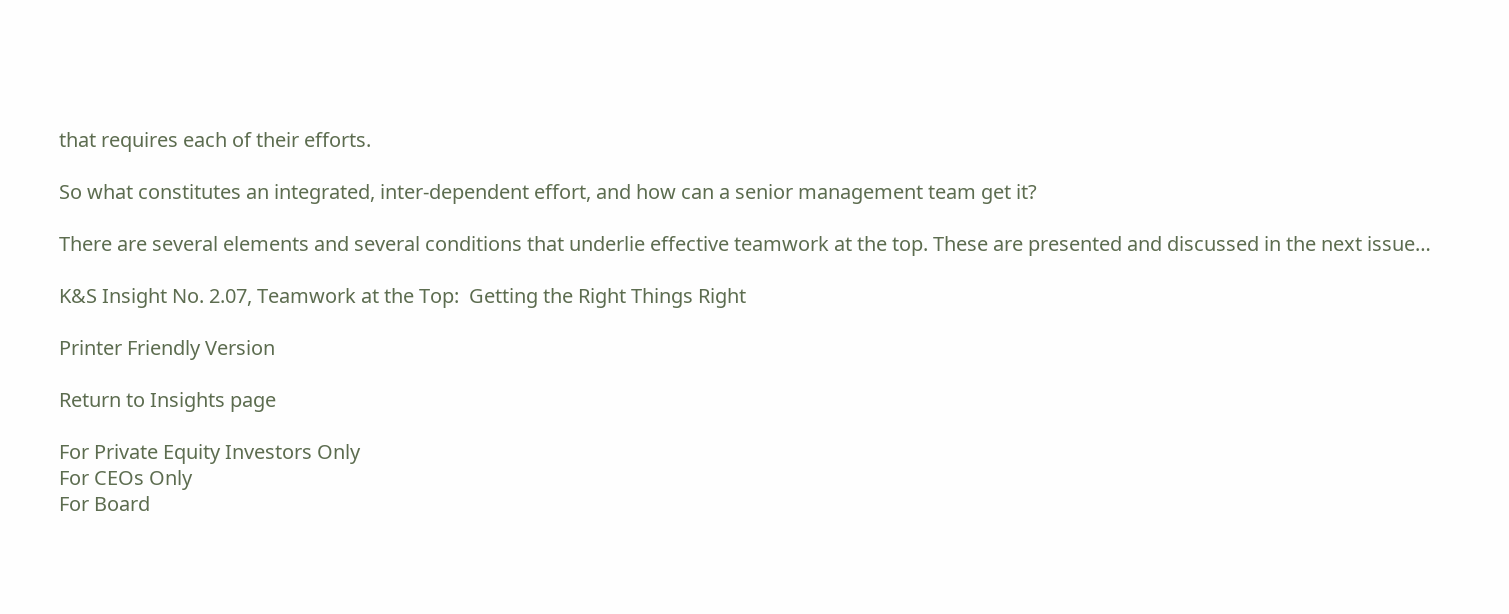that requires each of their efforts.

So what constitutes an integrated, inter-dependent effort, and how can a senior management team get it?

There are several elements and several conditions that underlie effective teamwork at the top. These are presented and discussed in the next issue…

K&S Insight No. 2.07, Teamwork at the Top:  Getting the Right Things Right

Printer Friendly Version

Return to Insights page

For Private Equity Investors Only
For CEOs Only
For Board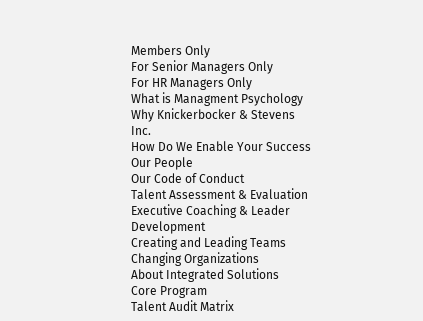Members Only
For Senior Managers Only
For HR Managers Only
What is Managment Psychology
Why Knickerbocker & Stevens Inc.
How Do We Enable Your Success
Our People
Our Code of Conduct
Talent Assessment & Evaluation
Executive Coaching & Leader Development
Creating and Leading Teams
Changing Organizations
About Integrated Solutions
Core Program
Talent Audit Matrix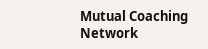Mutual Coaching Network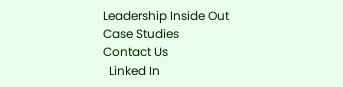Leadership Inside Out
Case Studies
Contact Us
  Linked In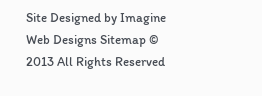Site Designed by Imagine Web Designs Sitemap © 2013 All Rights Reserved